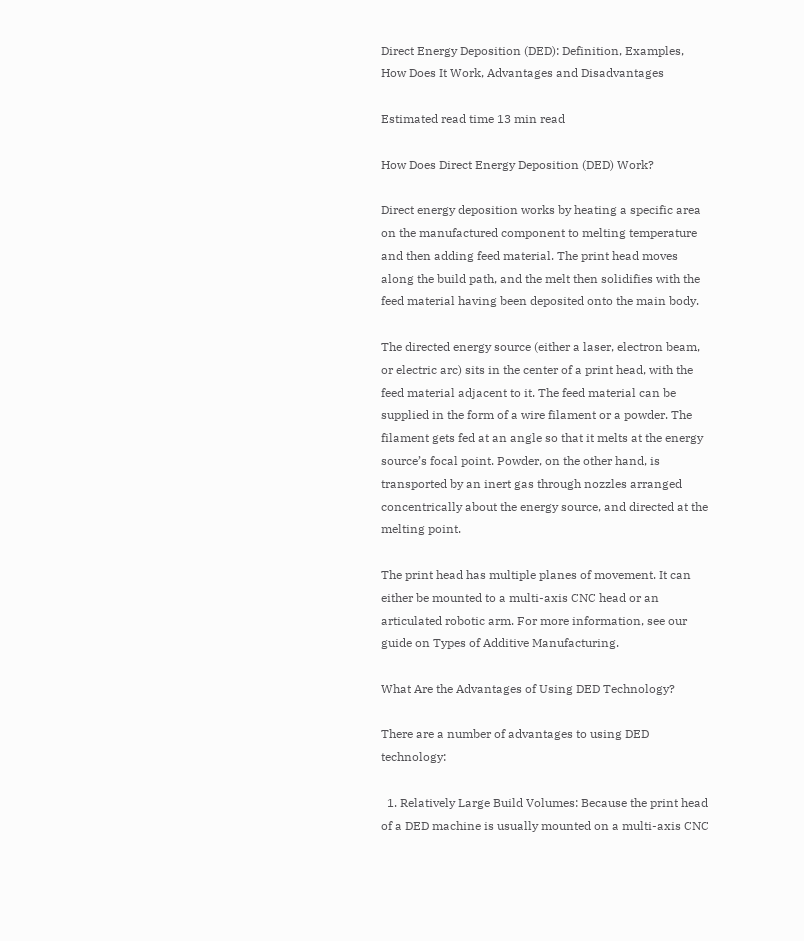Direct Energy Deposition (DED): Definition, Examples, How Does It Work, Advantages and Disadvantages

Estimated read time 13 min read

How Does Direct Energy Deposition (DED) Work?

Direct energy deposition works by heating a specific area on the manufactured component to melting temperature and then adding feed material. The print head moves along the build path, and the melt then solidifies with the feed material having been deposited onto the main body.

The directed energy source (either a laser, electron beam, or electric arc) sits in the center of a print head, with the feed material adjacent to it. The feed material can be supplied in the form of a wire filament or a powder. The filament gets fed at an angle so that it melts at the energy source’s focal point. Powder, on the other hand, is transported by an inert gas through nozzles arranged concentrically about the energy source, and directed at the melting point.

The print head has multiple planes of movement. It can either be mounted to a multi-axis CNC head or an articulated robotic arm. For more information, see our guide on Types of Additive Manufacturing.

What Are the Advantages of Using DED Technology?

There are a number of advantages to using DED technology:

  1. Relatively Large Build Volumes: Because the print head of a DED machine is usually mounted on a multi-axis CNC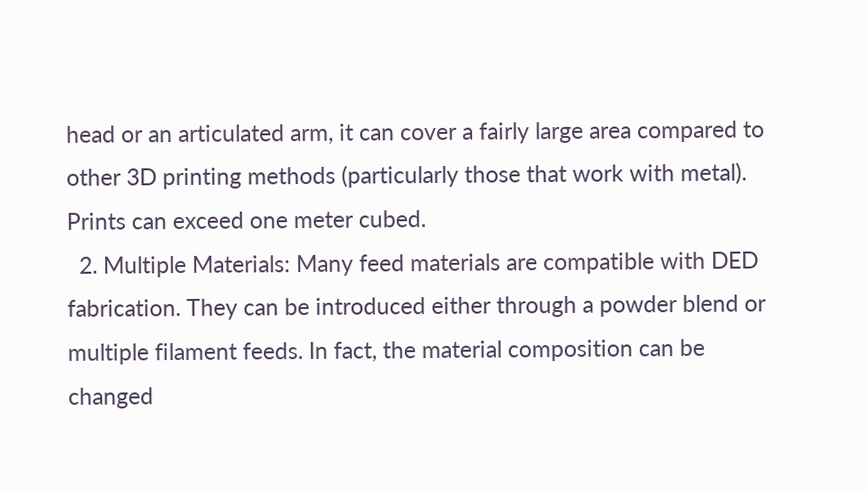head or an articulated arm, it can cover a fairly large area compared to other 3D printing methods (particularly those that work with metal). Prints can exceed one meter cubed.
  2. Multiple Materials: Many feed materials are compatible with DED fabrication. They can be introduced either through a powder blend or multiple filament feeds. In fact, the material composition can be changed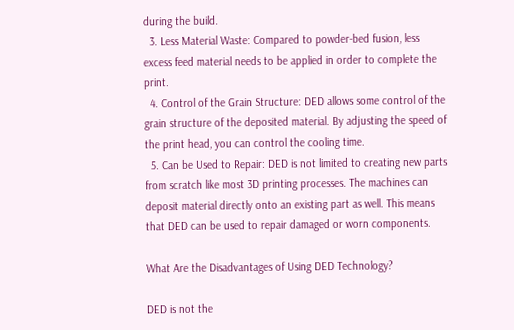during the build.
  3. Less Material Waste: Compared to powder-bed fusion, less excess feed material needs to be applied in order to complete the print.
  4. Control of the Grain Structure: DED allows some control of the grain structure of the deposited material. By adjusting the speed of the print head, you can control the cooling time.
  5. Can be Used to Repair: DED is not limited to creating new parts from scratch like most 3D printing processes. The machines can deposit material directly onto an existing part as well. This means that DED can be used to repair damaged or worn components.

What Are the Disadvantages of Using DED Technology?

DED is not the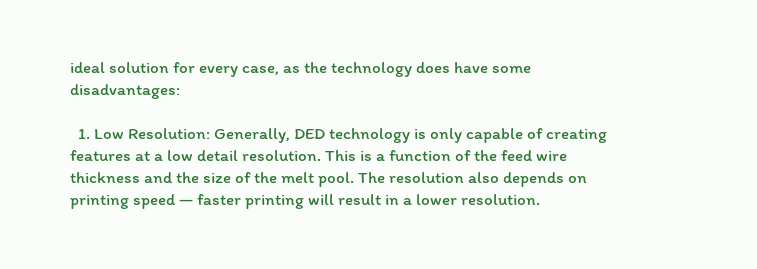ideal solution for every case, as the technology does have some disadvantages:

  1. Low Resolution: Generally, DED technology is only capable of creating features at a low detail resolution. This is a function of the feed wire thickness and the size of the melt pool. The resolution also depends on printing speed — faster printing will result in a lower resolution.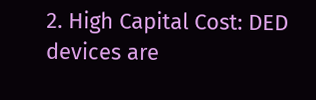2. High Capital Cost: DED devices are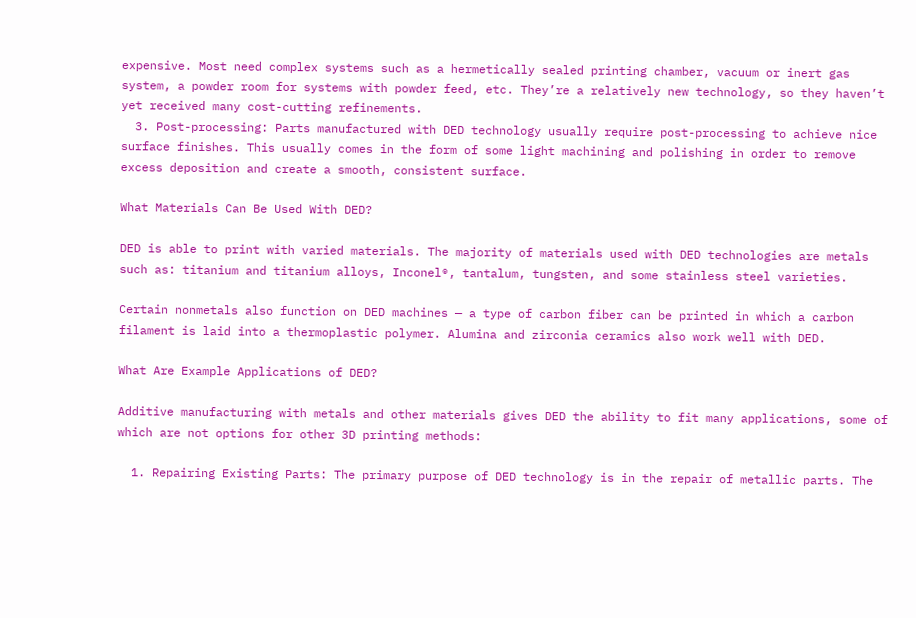expensive. Most need complex systems such as a hermetically sealed printing chamber, vacuum or inert gas system, a powder room for systems with powder feed, etc. They’re a relatively new technology, so they haven’t yet received many cost-cutting refinements.
  3. Post-processing: Parts manufactured with DED technology usually require post-processing to achieve nice surface finishes. This usually comes in the form of some light machining and polishing in order to remove excess deposition and create a smooth, consistent surface.

What Materials Can Be Used With DED?

DED is able to print with varied materials. The majority of materials used with DED technologies are metals such as: titanium and titanium alloys, Inconel®, tantalum, tungsten, and some stainless steel varieties.

Certain nonmetals also function on DED machines — a type of carbon fiber can be printed in which a carbon filament is laid into a thermoplastic polymer. Alumina and zirconia ceramics also work well with DED.

What Are Example Applications of DED?

Additive manufacturing with metals and other materials gives DED the ability to fit many applications, some of which are not options for other 3D printing methods:

  1. Repairing Existing Parts: The primary purpose of DED technology is in the repair of metallic parts. The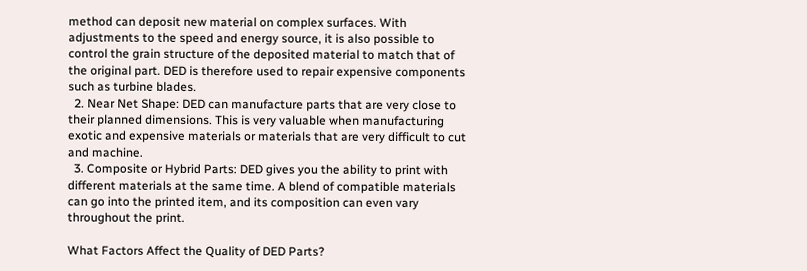method can deposit new material on complex surfaces. With adjustments to the speed and energy source, it is also possible to control the grain structure of the deposited material to match that of the original part. DED is therefore used to repair expensive components such as turbine blades.
  2. Near Net Shape: DED can manufacture parts that are very close to their planned dimensions. This is very valuable when manufacturing exotic and expensive materials or materials that are very difficult to cut and machine.
  3. Composite or Hybrid Parts: DED gives you the ability to print with different materials at the same time. A blend of compatible materials can go into the printed item, and its composition can even vary throughout the print.

What Factors Affect the Quality of DED Parts?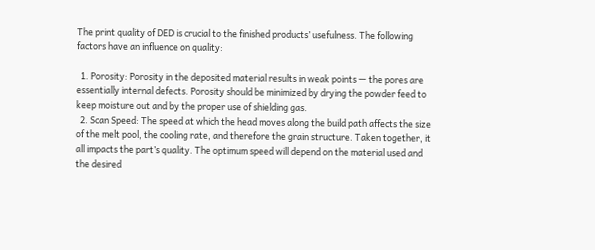The print quality of DED is crucial to the finished products’ usefulness. The following factors have an influence on quality:

  1. Porosity: Porosity in the deposited material results in weak points — the pores are essentially internal defects. Porosity should be minimized by drying the powder feed to keep moisture out and by the proper use of shielding gas.
  2. Scan Speed: The speed at which the head moves along the build path affects the size of the melt pool, the cooling rate, and therefore the grain structure. Taken together, it all impacts the part’s quality. The optimum speed will depend on the material used and the desired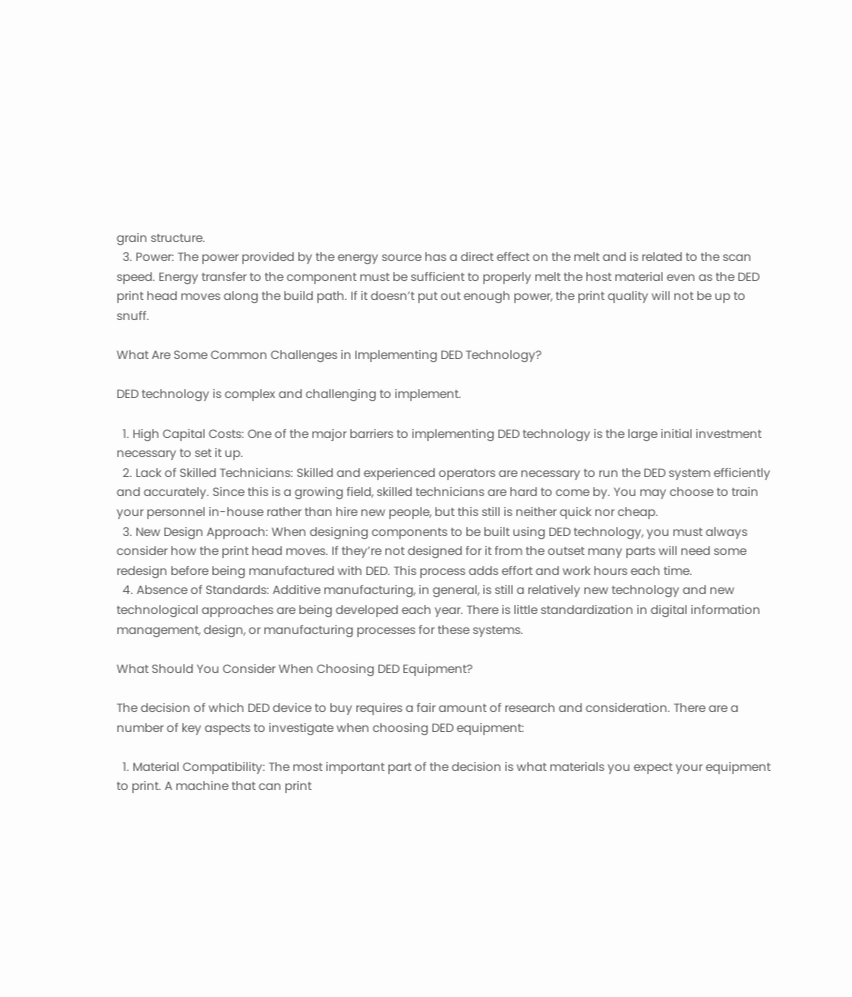grain structure.
  3. Power: The power provided by the energy source has a direct effect on the melt and is related to the scan speed. Energy transfer to the component must be sufficient to properly melt the host material even as the DED print head moves along the build path. If it doesn’t put out enough power, the print quality will not be up to snuff.

What Are Some Common Challenges in Implementing DED Technology?

DED technology is complex and challenging to implement.

  1. High Capital Costs: One of the major barriers to implementing DED technology is the large initial investment necessary to set it up.
  2. Lack of Skilled Technicians: Skilled and experienced operators are necessary to run the DED system efficiently and accurately. Since this is a growing field, skilled technicians are hard to come by. You may choose to train your personnel in-house rather than hire new people, but this still is neither quick nor cheap.
  3. New Design Approach: When designing components to be built using DED technology, you must always consider how the print head moves. If they’re not designed for it from the outset many parts will need some redesign before being manufactured with DED. This process adds effort and work hours each time.
  4. Absence of Standards: Additive manufacturing, in general, is still a relatively new technology and new technological approaches are being developed each year. There is little standardization in digital information management, design, or manufacturing processes for these systems.

What Should You Consider When Choosing DED Equipment?

The decision of which DED device to buy requires a fair amount of research and consideration. There are a number of key aspects to investigate when choosing DED equipment:

  1. Material Compatibility: The most important part of the decision is what materials you expect your equipment to print. A machine that can print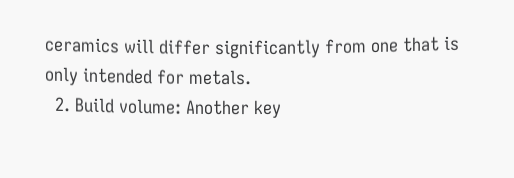ceramics will differ significantly from one that is only intended for metals.
  2. Build volume: Another key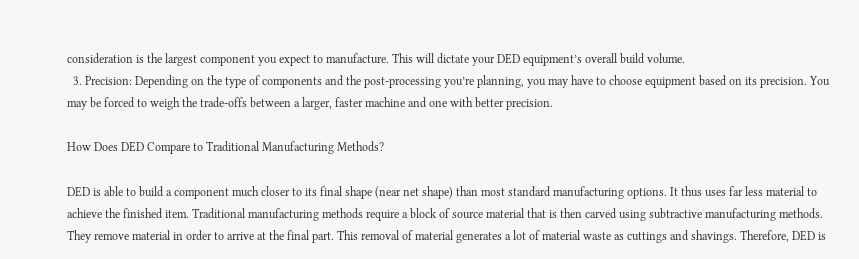consideration is the largest component you expect to manufacture. This will dictate your DED equipment’s overall build volume.
  3. Precision: Depending on the type of components and the post-processing you’re planning, you may have to choose equipment based on its precision. You may be forced to weigh the trade-offs between a larger, faster machine and one with better precision.

How Does DED Compare to Traditional Manufacturing Methods?

DED is able to build a component much closer to its final shape (near net shape) than most standard manufacturing options. It thus uses far less material to achieve the finished item. Traditional manufacturing methods require a block of source material that is then carved using subtractive manufacturing methods. They remove material in order to arrive at the final part. This removal of material generates a lot of material waste as cuttings and shavings. Therefore, DED is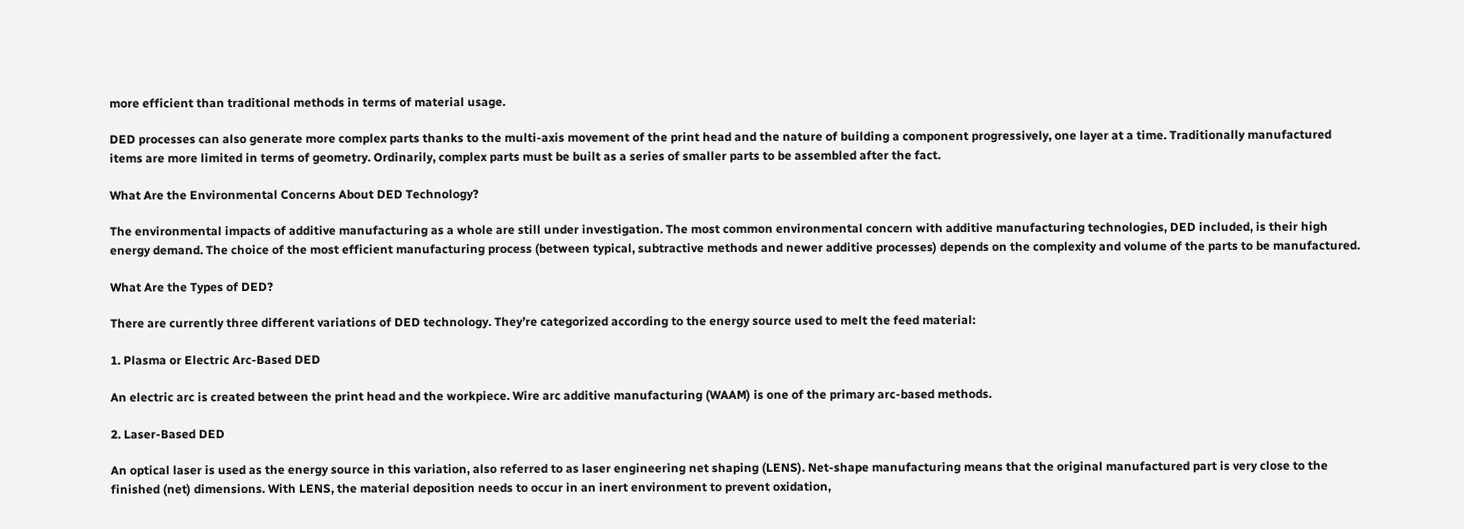more efficient than traditional methods in terms of material usage.

DED processes can also generate more complex parts thanks to the multi-axis movement of the print head and the nature of building a component progressively, one layer at a time. Traditionally manufactured items are more limited in terms of geometry. Ordinarily, complex parts must be built as a series of smaller parts to be assembled after the fact.

What Are the Environmental Concerns About DED Technology?

The environmental impacts of additive manufacturing as a whole are still under investigation. The most common environmental concern with additive manufacturing technologies, DED included, is their high energy demand. The choice of the most efficient manufacturing process (between typical, subtractive methods and newer additive processes) depends on the complexity and volume of the parts to be manufactured.

What Are the Types of DED?

There are currently three different variations of DED technology. They’re categorized according to the energy source used to melt the feed material:

1. Plasma or Electric Arc-Based DED

An electric arc is created between the print head and the workpiece. Wire arc additive manufacturing (WAAM) is one of the primary arc-based methods.

2. Laser-Based DED

An optical laser is used as the energy source in this variation, also referred to as laser engineering net shaping (LENS). Net-shape manufacturing means that the original manufactured part is very close to the finished (net) dimensions. With LENS, the material deposition needs to occur in an inert environment to prevent oxidation,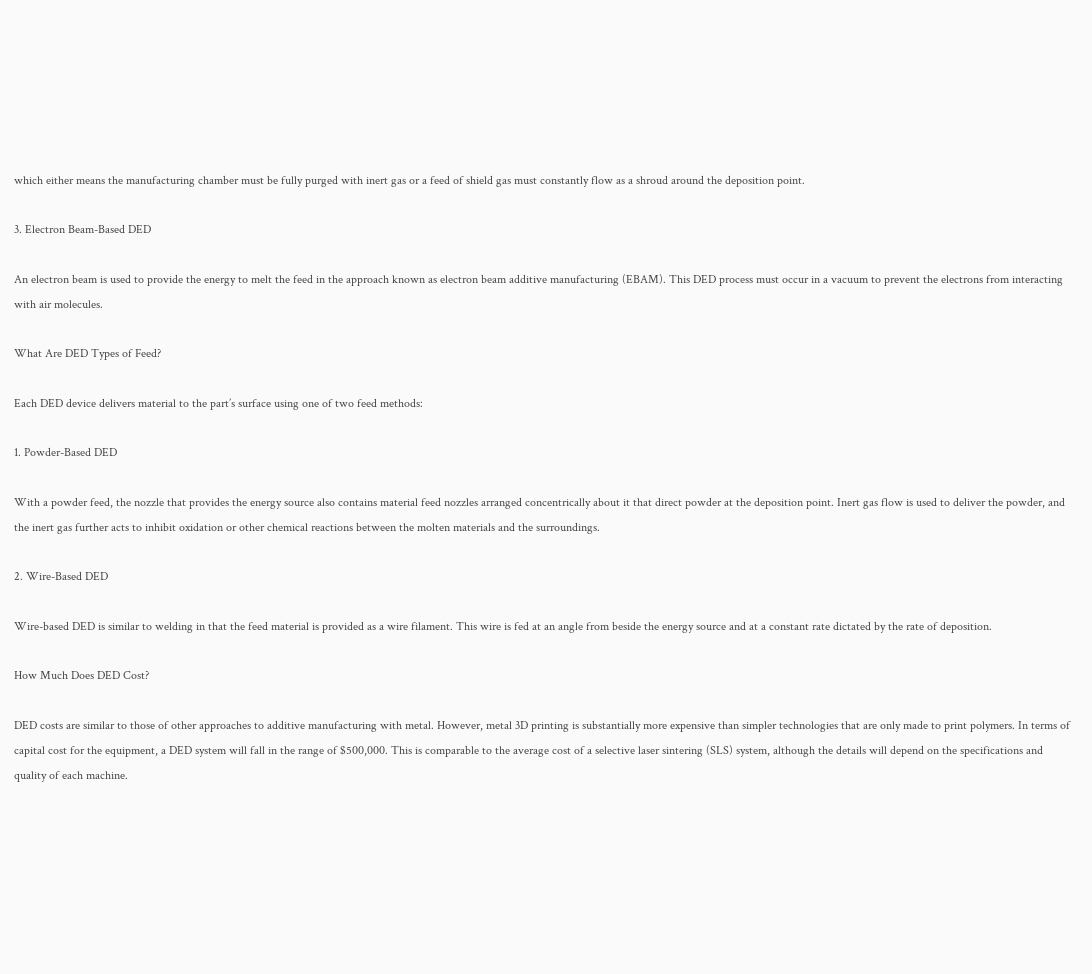which either means the manufacturing chamber must be fully purged with inert gas or a feed of shield gas must constantly flow as a shroud around the deposition point.

3. Electron Beam-Based DED

An electron beam is used to provide the energy to melt the feed in the approach known as electron beam additive manufacturing (EBAM). This DED process must occur in a vacuum to prevent the electrons from interacting with air molecules.

What Are DED Types of Feed?

Each DED device delivers material to the part’s surface using one of two feed methods:

1. Powder-Based DED

With a powder feed, the nozzle that provides the energy source also contains material feed nozzles arranged concentrically about it that direct powder at the deposition point. Inert gas flow is used to deliver the powder, and the inert gas further acts to inhibit oxidation or other chemical reactions between the molten materials and the surroundings.

2. Wire-Based DED

Wire-based DED is similar to welding in that the feed material is provided as a wire filament. This wire is fed at an angle from beside the energy source and at a constant rate dictated by the rate of deposition.

How Much Does DED Cost?

DED costs are similar to those of other approaches to additive manufacturing with metal. However, metal 3D printing is substantially more expensive than simpler technologies that are only made to print polymers. In terms of capital cost for the equipment, a DED system will fall in the range of $500,000. This is comparable to the average cost of a selective laser sintering (SLS) system, although the details will depend on the specifications and quality of each machine.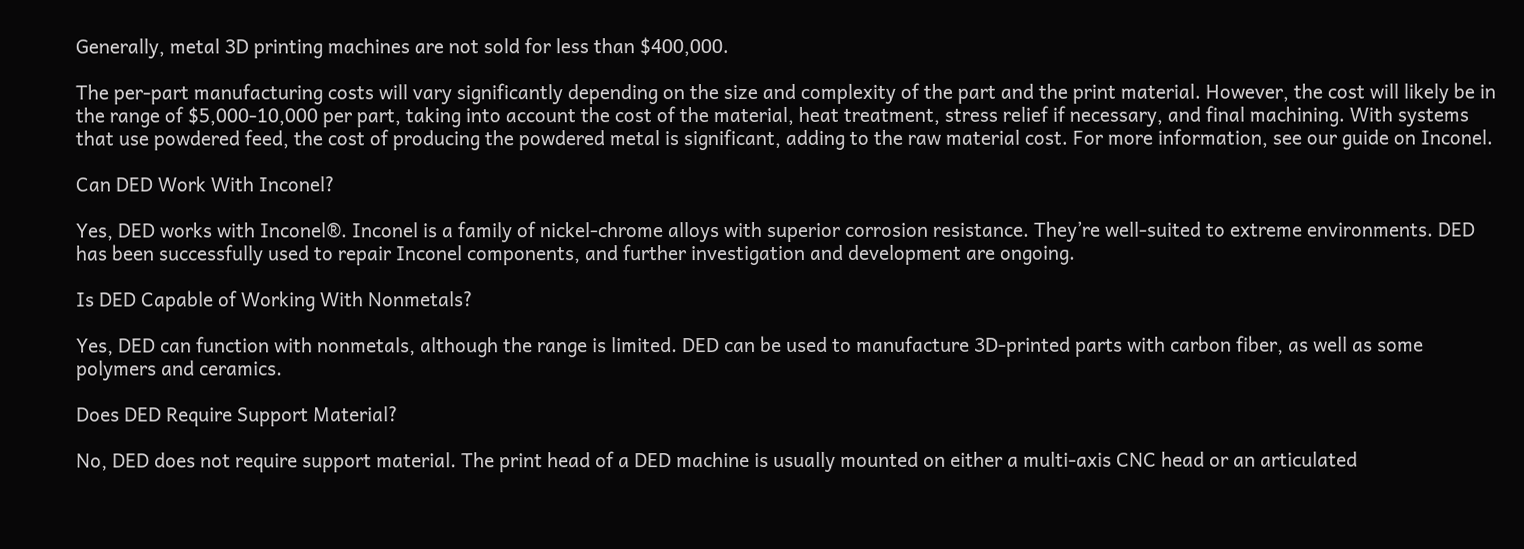Generally, metal 3D printing machines are not sold for less than $400,000.

The per-part manufacturing costs will vary significantly depending on the size and complexity of the part and the print material. However, the cost will likely be in the range of $5,000-10,000 per part, taking into account the cost of the material, heat treatment, stress relief if necessary, and final machining. With systems that use powdered feed, the cost of producing the powdered metal is significant, adding to the raw material cost. For more information, see our guide on Inconel.

Can DED Work With Inconel?

Yes, DED works with Inconel®. Inconel is a family of nickel-chrome alloys with superior corrosion resistance. They’re well-suited to extreme environments. DED has been successfully used to repair Inconel components, and further investigation and development are ongoing.

Is DED Capable of Working With Nonmetals?

Yes, DED can function with nonmetals, although the range is limited. DED can be used to manufacture 3D-printed parts with carbon fiber, as well as some polymers and ceramics.

Does DED Require Support Material?

No, DED does not require support material. The print head of a DED machine is usually mounted on either a multi-axis CNC head or an articulated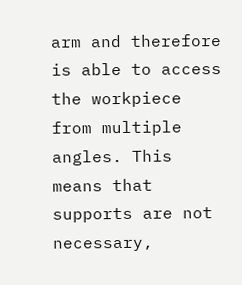arm and therefore is able to access the workpiece from multiple angles. This means that supports are not necessary,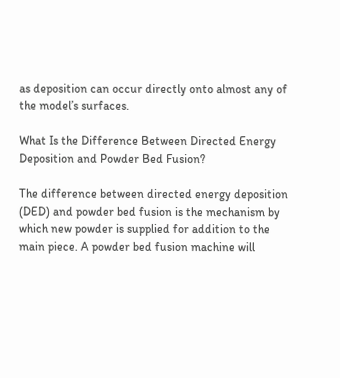as deposition can occur directly onto almost any of the model’s surfaces.

What Is the Difference Between Directed Energy Deposition and Powder Bed Fusion?

The difference between directed energy deposition (DED) and powder bed fusion is the mechanism by which new powder is supplied for addition to the main piece. A powder bed fusion machine will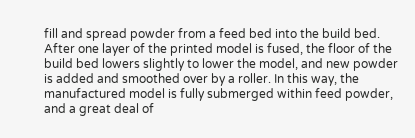fill and spread powder from a feed bed into the build bed. After one layer of the printed model is fused, the floor of the build bed lowers slightly to lower the model, and new powder is added and smoothed over by a roller. In this way, the manufactured model is fully submerged within feed powder, and a great deal of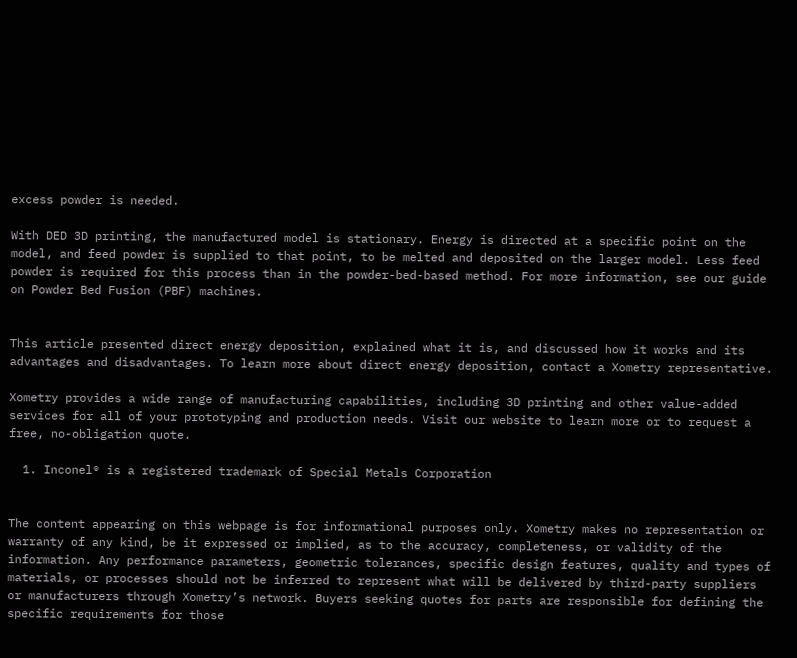excess powder is needed.

With DED 3D printing, the manufactured model is stationary. Energy is directed at a specific point on the model, and feed powder is supplied to that point, to be melted and deposited on the larger model. Less feed powder is required for this process than in the powder-bed-based method. For more information, see our guide on Powder Bed Fusion (PBF) machines.


This article presented direct energy deposition, explained what it is, and discussed how it works and its advantages and disadvantages. To learn more about direct energy deposition, contact a Xometry representative.

Xometry provides a wide range of manufacturing capabilities, including 3D printing and other value-added services for all of your prototyping and production needs. Visit our website to learn more or to request a free, no-obligation quote.

  1. Inconel® is a registered trademark of Special Metals Corporation


The content appearing on this webpage is for informational purposes only. Xometry makes no representation or warranty of any kind, be it expressed or implied, as to the accuracy, completeness, or validity of the information. Any performance parameters, geometric tolerances, specific design features, quality and types of materials, or processes should not be inferred to represent what will be delivered by third-party suppliers or manufacturers through Xometry’s network. Buyers seeking quotes for parts are responsible for defining the specific requirements for those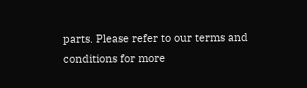parts. Please refer to our terms and conditions for more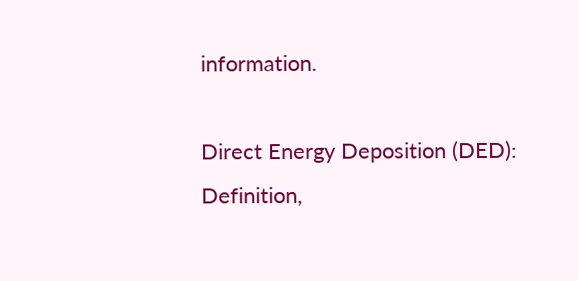information.

Direct Energy Deposition (DED): Definition,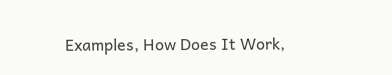Examples, How Does It Work,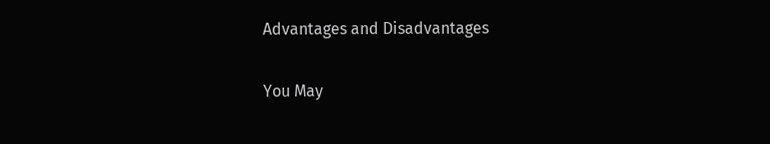Advantages and Disadvantages

You May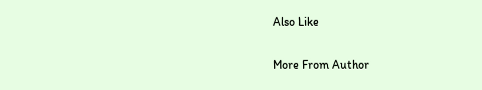Also Like

More From Author